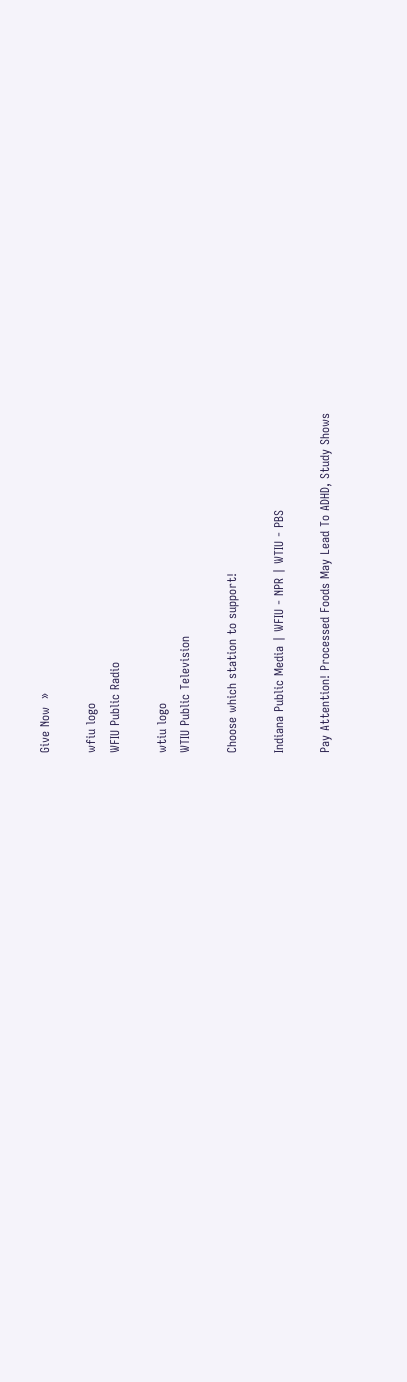Give Now  »

wfiu logo
WFIU Public Radio

wtiu logo
WTIU Public Television

Choose which station to support!

Indiana Public Media | WFIU - NPR | WTIU - PBS

Pay Attention! Processed Foods May Lead To ADHD, Study Shows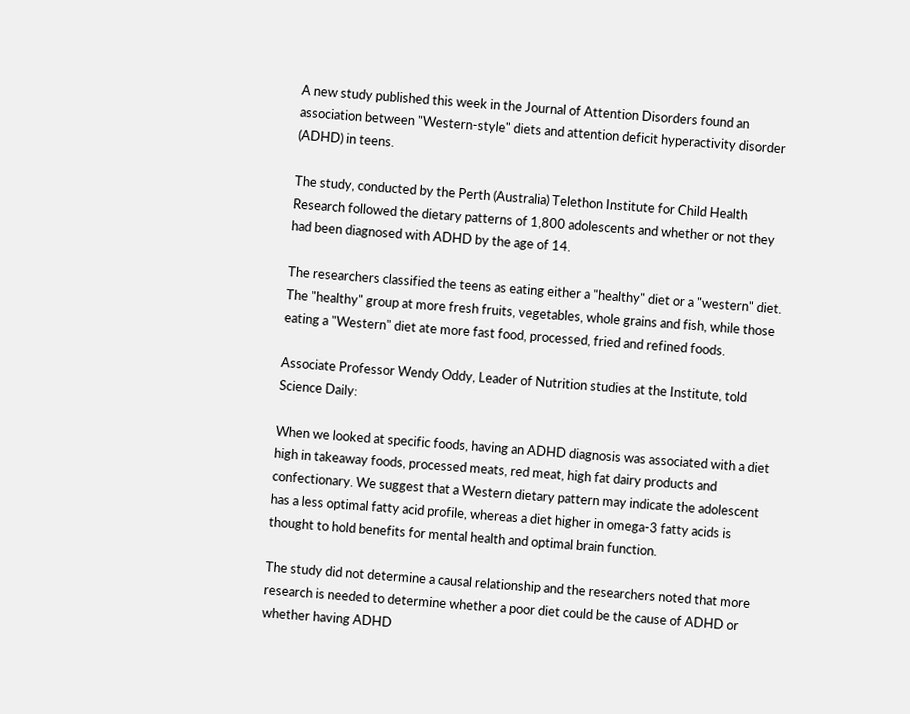A new study published this week in the Journal of Attention Disorders found an association between "Western-style" diets and attention deficit hyperactivity disorder (ADHD) in teens.

The study, conducted by the Perth (Australia) Telethon Institute for Child Health Research followed the dietary patterns of 1,800 adolescents and whether or not they had been diagnosed with ADHD by the age of 14.

The researchers classified the teens as eating either a "healthy" diet or a "western" diet. The "healthy" group at more fresh fruits, vegetables, whole grains and fish, while those eating a "Western" diet ate more fast food, processed, fried and refined foods.

Associate Professor Wendy Oddy, Leader of Nutrition studies at the Institute, told Science Daily:

When we looked at specific foods, having an ADHD diagnosis was associated with a diet high in takeaway foods, processed meats, red meat, high fat dairy products and confectionary. We suggest that a Western dietary pattern may indicate the adolescent has a less optimal fatty acid profile, whereas a diet higher in omega-3 fatty acids is thought to hold benefits for mental health and optimal brain function.

The study did not determine a causal relationship and the researchers noted that more research is needed to determine whether a poor diet could be the cause of ADHD or whether having ADHD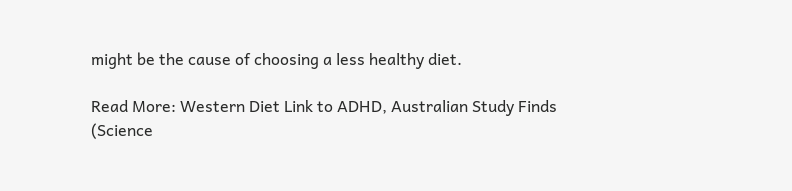might be the cause of choosing a less healthy diet.

Read More: Western Diet Link to ADHD, Australian Study Finds (Science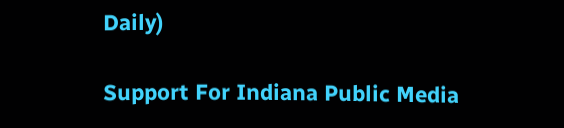Daily)

Support For Indiana Public Media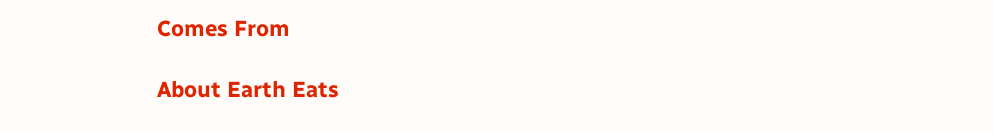Comes From

About Earth Eats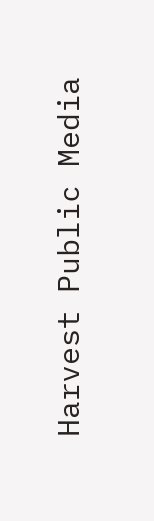Harvest Public Media